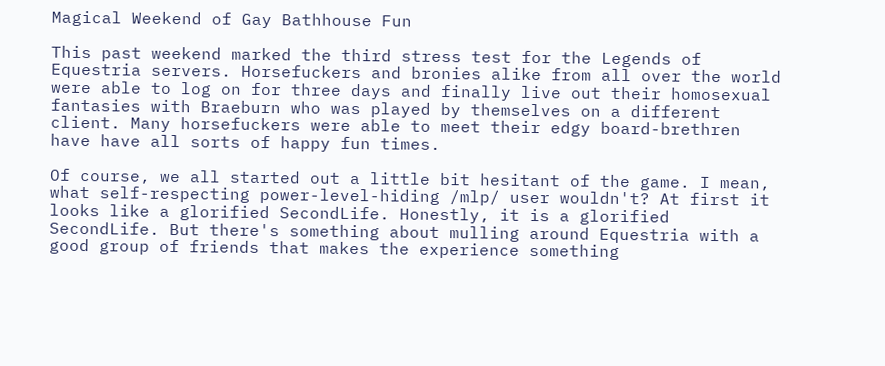Magical Weekend of Gay Bathhouse Fun

This past weekend marked the third stress test for the Legends of Equestria servers. Horsefuckers and bronies alike from all over the world were able to log on for three days and finally live out their homosexual fantasies with Braeburn who was played by themselves on a different client. Many horsefuckers were able to meet their edgy board-brethren have have all sorts of happy fun times.

Of course, we all started out a little bit hesitant of the game. I mean, what self-respecting power-level-hiding /mlp/ user wouldn't? At first it looks like a glorified SecondLife. Honestly, it is a glorified SecondLife. But there's something about mulling around Equestria with a good group of friends that makes the experience something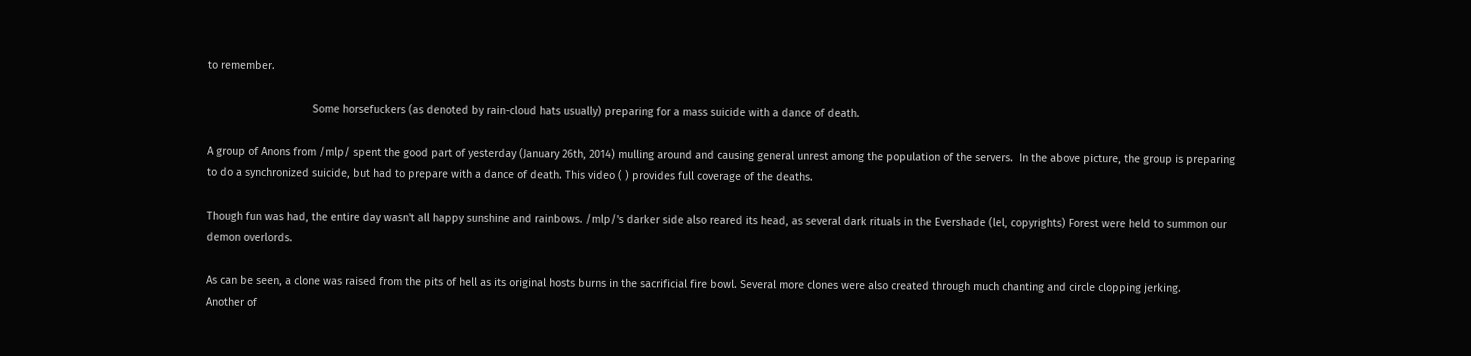to remember.

                                   Some horsefuckers (as denoted by rain-cloud hats usually) preparing for a mass suicide with a dance of death.

A group of Anons from /mlp/ spent the good part of yesterday (January 26th, 2014) mulling around and causing general unrest among the population of the servers.  In the above picture, the group is preparing to do a synchronized suicide, but had to prepare with a dance of death. This video ( ) provides full coverage of the deaths.

Though fun was had, the entire day wasn't all happy sunshine and rainbows. /mlp/'s darker side also reared its head, as several dark rituals in the Evershade (lel, copyrights) Forest were held to summon our demon overlords.

As can be seen, a clone was raised from the pits of hell as its original hosts burns in the sacrificial fire bowl. Several more clones were also created through much chanting and circle clopping jerking.
Another of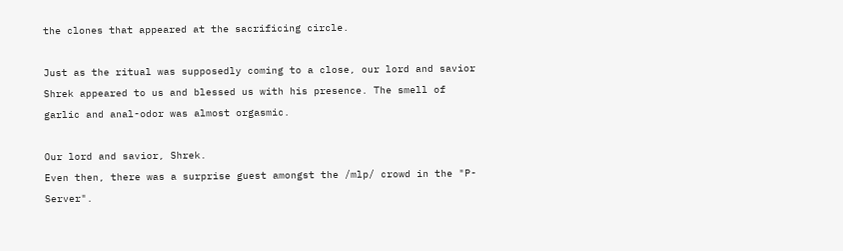the clones that appeared at the sacrificing circle.

Just as the ritual was supposedly coming to a close, our lord and savior Shrek appeared to us and blessed us with his presence. The smell of garlic and anal-odor was almost orgasmic.

Our lord and savior, Shrek.
Even then, there was a surprise guest amongst the /mlp/ crowd in the "P-Server".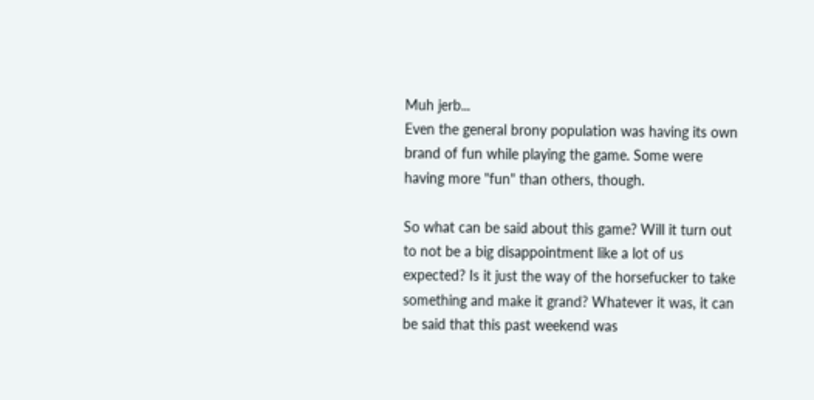Muh jerb...
Even the general brony population was having its own brand of fun while playing the game. Some were having more "fun" than others, though.

So what can be said about this game? Will it turn out to not be a big disappointment like a lot of us expected? Is it just the way of the horsefucker to take something and make it grand? Whatever it was, it can be said that this past weekend was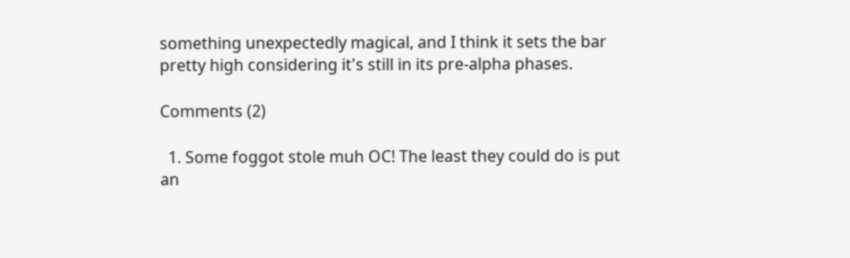something unexpectedly magical, and I think it sets the bar pretty high considering it's still in its pre-alpha phases.

Comments (2)

  1. Some foggot stole muh OC! The least they could do is put an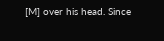[M] over his head. Since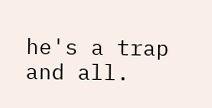he's a trap and all.